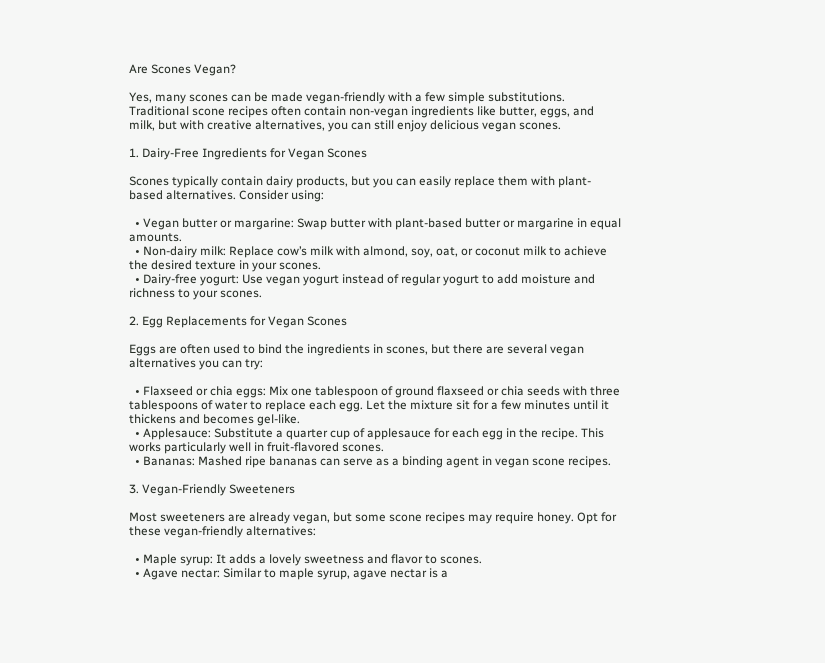Are Scones Vegan?

Yes, many scones can be made vegan-friendly with a few simple substitutions. Traditional scone recipes often contain non-vegan ingredients like butter, eggs, and milk, but with creative alternatives, you can still enjoy delicious vegan scones.

1. Dairy-Free Ingredients for Vegan Scones

Scones typically contain dairy products, but you can easily replace them with plant-based alternatives. Consider using:

  • Vegan butter or margarine: Swap butter with plant-based butter or margarine in equal amounts.
  • Non-dairy milk: Replace cow’s milk with almond, soy, oat, or coconut milk to achieve the desired texture in your scones.
  • Dairy-free yogurt: Use vegan yogurt instead of regular yogurt to add moisture and richness to your scones.

2. Egg Replacements for Vegan Scones

Eggs are often used to bind the ingredients in scones, but there are several vegan alternatives you can try:

  • Flaxseed or chia eggs: Mix one tablespoon of ground flaxseed or chia seeds with three tablespoons of water to replace each egg. Let the mixture sit for a few minutes until it thickens and becomes gel-like.
  • Applesauce: Substitute a quarter cup of applesauce for each egg in the recipe. This works particularly well in fruit-flavored scones.
  • Bananas: Mashed ripe bananas can serve as a binding agent in vegan scone recipes.

3. Vegan-Friendly Sweeteners

Most sweeteners are already vegan, but some scone recipes may require honey. Opt for these vegan-friendly alternatives:

  • Maple syrup: It adds a lovely sweetness and flavor to scones.
  • Agave nectar: Similar to maple syrup, agave nectar is a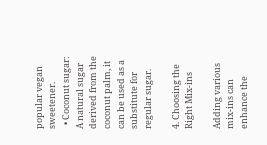popular vegan sweetener.
  • Coconut sugar: A natural sugar derived from the coconut palm, it can be used as a substitute for regular sugar.

4. Choosing the Right Mix-ins

Adding various mix-ins can enhance the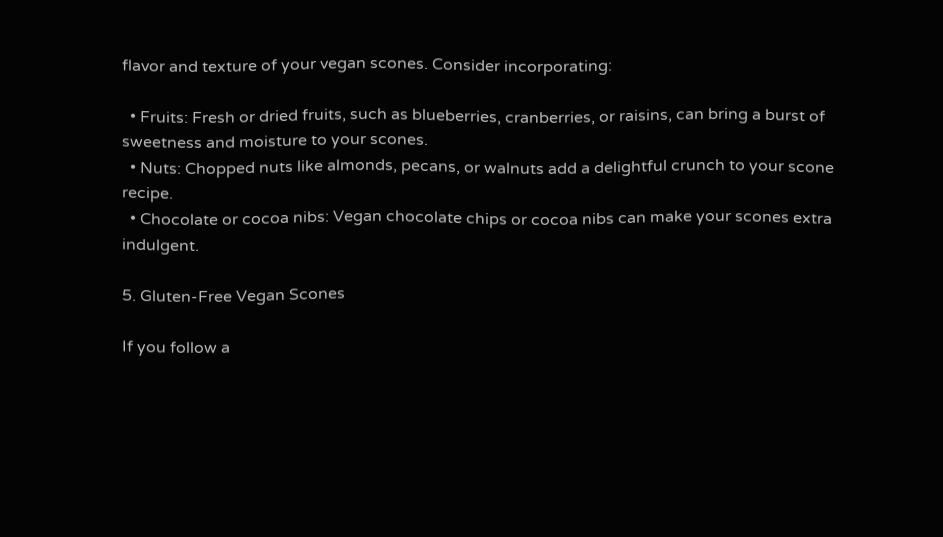flavor and texture of your vegan scones. Consider incorporating:

  • Fruits: Fresh or dried fruits, such as blueberries, cranberries, or raisins, can bring a burst of sweetness and moisture to your scones.
  • Nuts: Chopped nuts like almonds, pecans, or walnuts add a delightful crunch to your scone recipe.
  • Chocolate or cocoa nibs: Vegan chocolate chips or cocoa nibs can make your scones extra indulgent.

5. Gluten-Free Vegan Scones

If you follow a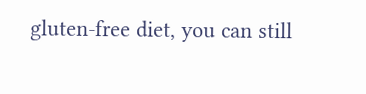gluten-free diet, you can still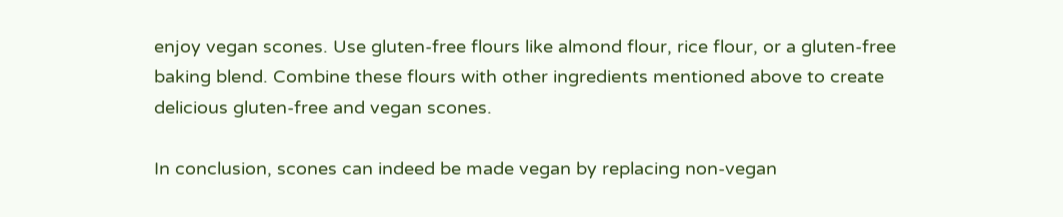enjoy vegan scones. Use gluten-free flours like almond flour, rice flour, or a gluten-free baking blend. Combine these flours with other ingredients mentioned above to create delicious gluten-free and vegan scones.

In conclusion, scones can indeed be made vegan by replacing non-vegan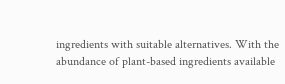ingredients with suitable alternatives. With the abundance of plant-based ingredients available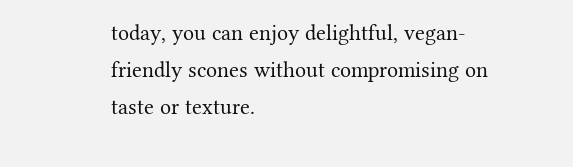today, you can enjoy delightful, vegan-friendly scones without compromising on taste or texture.